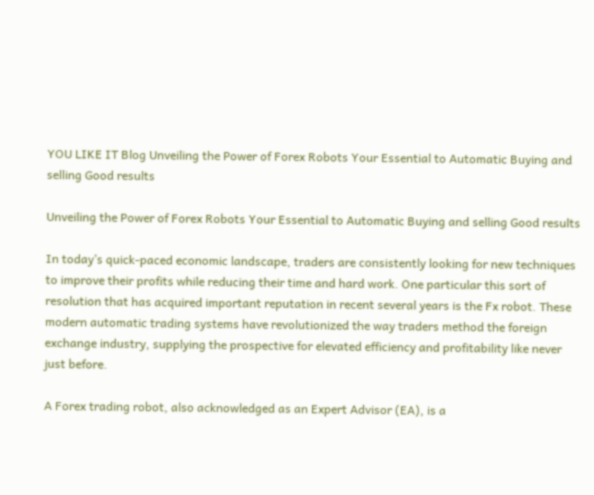YOU LIKE IT Blog Unveiling the Power of Forex Robots Your Essential to Automatic Buying and selling Good results

Unveiling the Power of Forex Robots Your Essential to Automatic Buying and selling Good results

In today’s quick-paced economic landscape, traders are consistently looking for new techniques to improve their profits while reducing their time and hard work. One particular this sort of resolution that has acquired important reputation in recent several years is the Fx robot. These modern automatic trading systems have revolutionized the way traders method the foreign exchange industry, supplying the prospective for elevated efficiency and profitability like never just before.

A Forex trading robot, also acknowledged as an Expert Advisor (EA), is a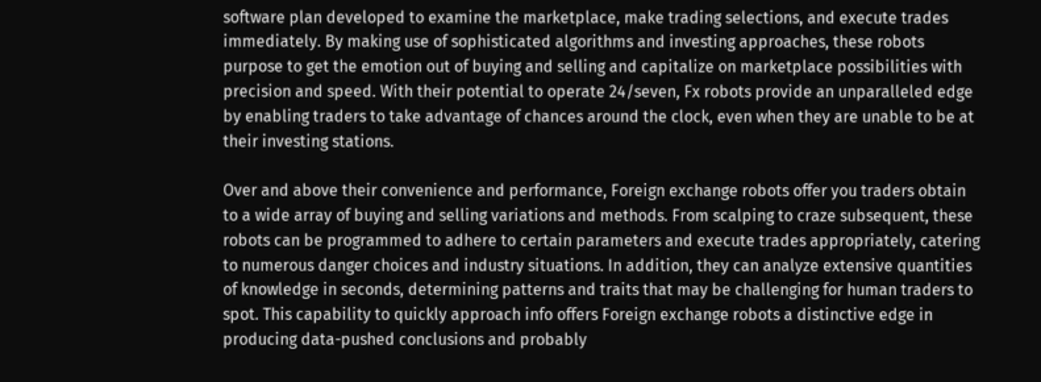software plan developed to examine the marketplace, make trading selections, and execute trades immediately. By making use of sophisticated algorithms and investing approaches, these robots purpose to get the emotion out of buying and selling and capitalize on marketplace possibilities with precision and speed. With their potential to operate 24/seven, Fx robots provide an unparalleled edge by enabling traders to take advantage of chances around the clock, even when they are unable to be at their investing stations.

Over and above their convenience and performance, Foreign exchange robots offer you traders obtain to a wide array of buying and selling variations and methods. From scalping to craze subsequent, these robots can be programmed to adhere to certain parameters and execute trades appropriately, catering to numerous danger choices and industry situations. In addition, they can analyze extensive quantities of knowledge in seconds, determining patterns and traits that may be challenging for human traders to spot. This capability to quickly approach info offers Foreign exchange robots a distinctive edge in producing data-pushed conclusions and probably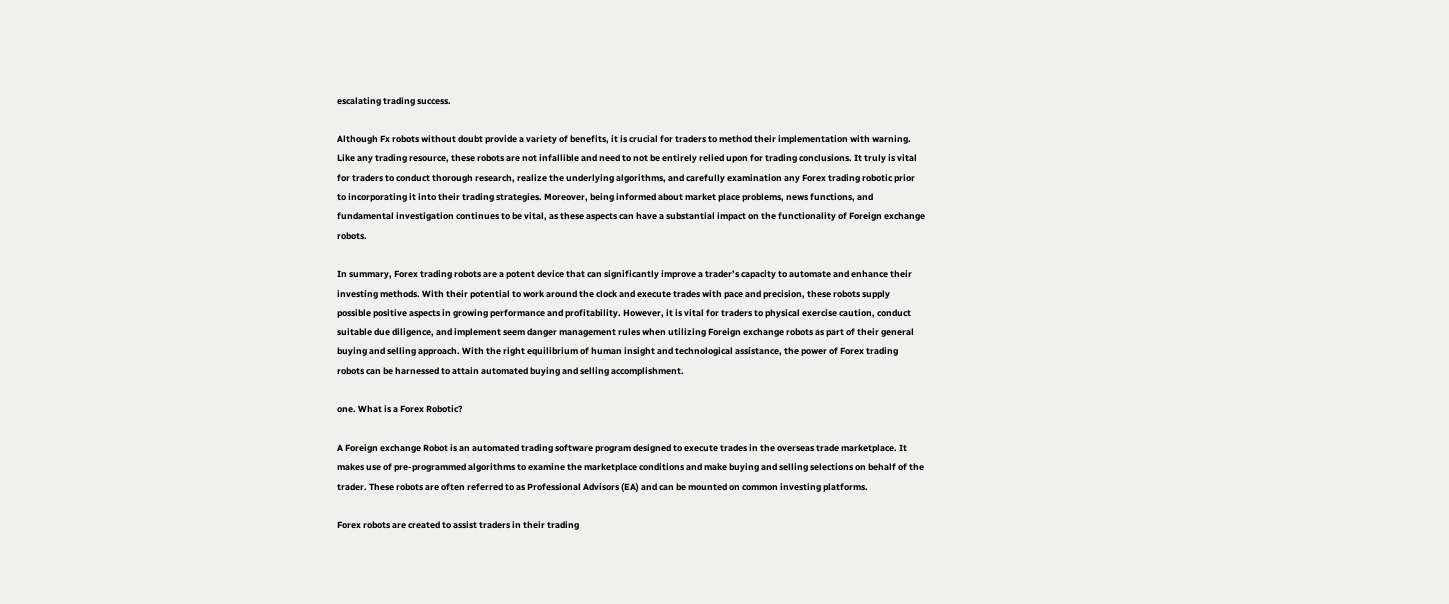escalating trading success.

Although Fx robots without doubt provide a variety of benefits, it is crucial for traders to method their implementation with warning. Like any trading resource, these robots are not infallible and need to not be entirely relied upon for trading conclusions. It truly is vital for traders to conduct thorough research, realize the underlying algorithms, and carefully examination any Forex trading robotic prior to incorporating it into their trading strategies. Moreover, being informed about market place problems, news functions, and fundamental investigation continues to be vital, as these aspects can have a substantial impact on the functionality of Foreign exchange robots.

In summary, Forex trading robots are a potent device that can significantly improve a trader’s capacity to automate and enhance their investing methods. With their potential to work around the clock and execute trades with pace and precision, these robots supply possible positive aspects in growing performance and profitability. However, it is vital for traders to physical exercise caution, conduct suitable due diligence, and implement seem danger management rules when utilizing Foreign exchange robots as part of their general buying and selling approach. With the right equilibrium of human insight and technological assistance, the power of Forex trading robots can be harnessed to attain automated buying and selling accomplishment.

one. What is a Forex Robotic?

A Foreign exchange Robot is an automated trading software program designed to execute trades in the overseas trade marketplace. It makes use of pre-programmed algorithms to examine the marketplace conditions and make buying and selling selections on behalf of the trader. These robots are often referred to as Professional Advisors (EA) and can be mounted on common investing platforms.

Forex robots are created to assist traders in their trading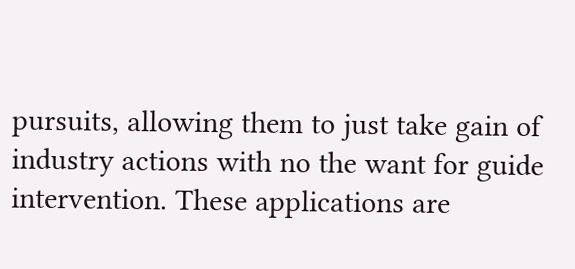pursuits, allowing them to just take gain of industry actions with no the want for guide intervention. These applications are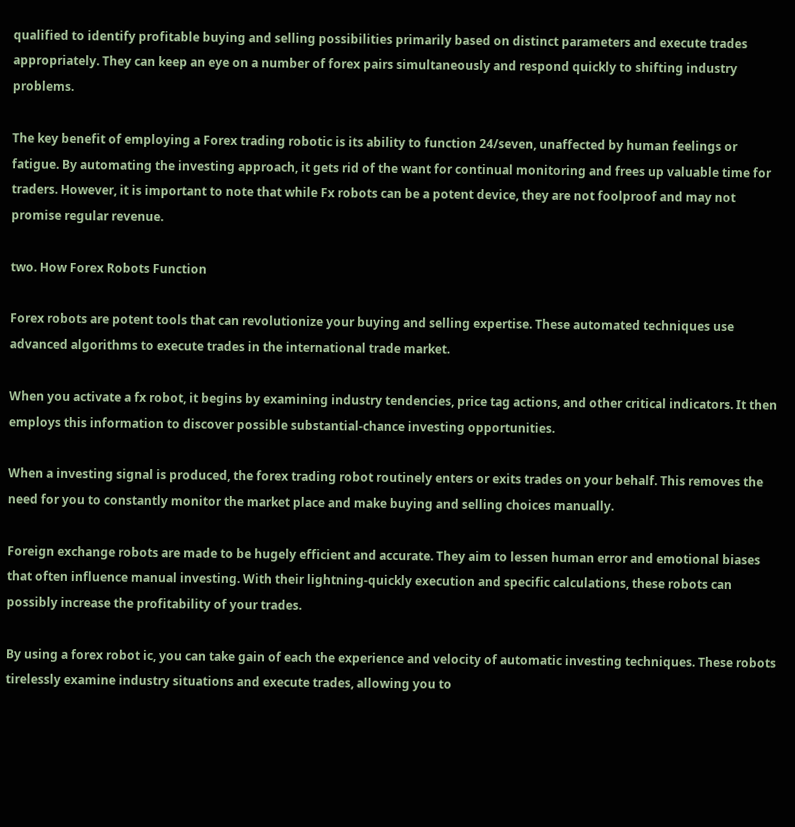qualified to identify profitable buying and selling possibilities primarily based on distinct parameters and execute trades appropriately. They can keep an eye on a number of forex pairs simultaneously and respond quickly to shifting industry problems.

The key benefit of employing a Forex trading robotic is its ability to function 24/seven, unaffected by human feelings or fatigue. By automating the investing approach, it gets rid of the want for continual monitoring and frees up valuable time for traders. However, it is important to note that while Fx robots can be a potent device, they are not foolproof and may not promise regular revenue.

two. How Forex Robots Function

Forex robots are potent tools that can revolutionize your buying and selling expertise. These automated techniques use advanced algorithms to execute trades in the international trade market.

When you activate a fx robot, it begins by examining industry tendencies, price tag actions, and other critical indicators. It then employs this information to discover possible substantial-chance investing opportunities.

When a investing signal is produced, the forex trading robot routinely enters or exits trades on your behalf. This removes the need for you to constantly monitor the market place and make buying and selling choices manually.

Foreign exchange robots are made to be hugely efficient and accurate. They aim to lessen human error and emotional biases that often influence manual investing. With their lightning-quickly execution and specific calculations, these robots can possibly increase the profitability of your trades.

By using a forex robot ic, you can take gain of each the experience and velocity of automatic investing techniques. These robots tirelessly examine industry situations and execute trades, allowing you to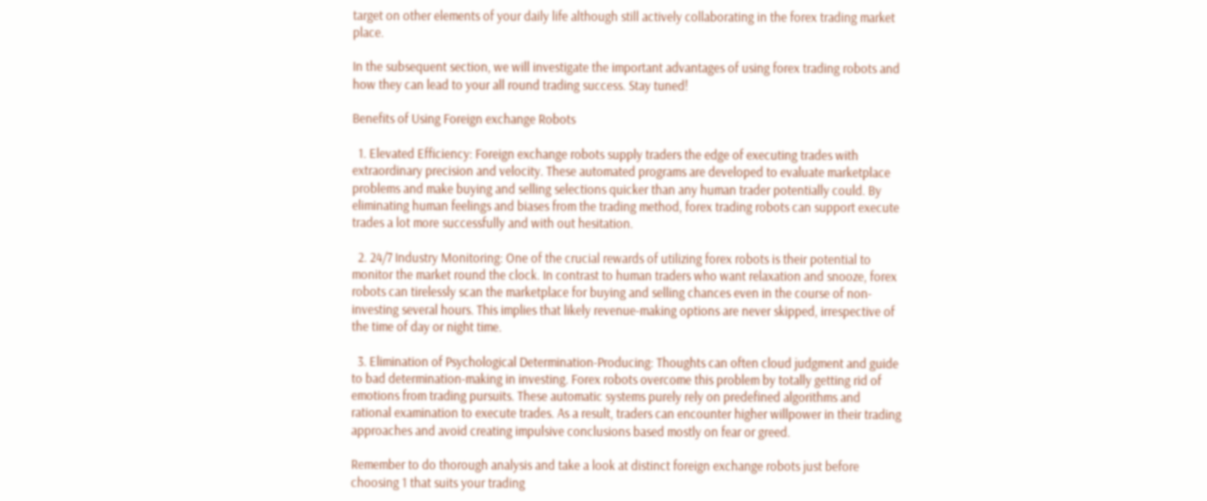target on other elements of your daily life although still actively collaborating in the forex trading market place.

In the subsequent section, we will investigate the important advantages of using forex trading robots and how they can lead to your all round trading success. Stay tuned!

Benefits of Using Foreign exchange Robots

  1. Elevated Efficiency: Foreign exchange robots supply traders the edge of executing trades with extraordinary precision and velocity. These automated programs are developed to evaluate marketplace problems and make buying and selling selections quicker than any human trader potentially could. By eliminating human feelings and biases from the trading method, forex trading robots can support execute trades a lot more successfully and with out hesitation.

  2. 24/7 Industry Monitoring: One of the crucial rewards of utilizing forex robots is their potential to monitor the market round the clock. In contrast to human traders who want relaxation and snooze, forex robots can tirelessly scan the marketplace for buying and selling chances even in the course of non-investing several hours. This implies that likely revenue-making options are never skipped, irrespective of the time of day or night time.

  3. Elimination of Psychological Determination-Producing: Thoughts can often cloud judgment and guide to bad determination-making in investing. Forex robots overcome this problem by totally getting rid of emotions from trading pursuits. These automatic systems purely rely on predefined algorithms and rational examination to execute trades. As a result, traders can encounter higher willpower in their trading approaches and avoid creating impulsive conclusions based mostly on fear or greed.

Remember to do thorough analysis and take a look at distinct foreign exchange robots just before choosing 1 that suits your trading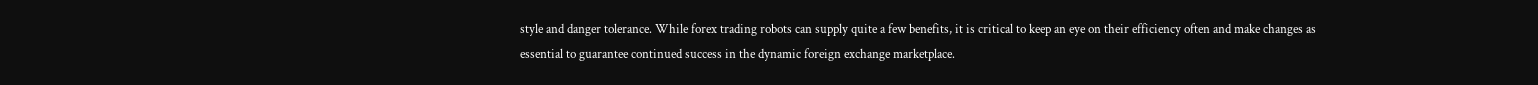style and danger tolerance. While forex trading robots can supply quite a few benefits, it is critical to keep an eye on their efficiency often and make changes as essential to guarantee continued success in the dynamic foreign exchange marketplace.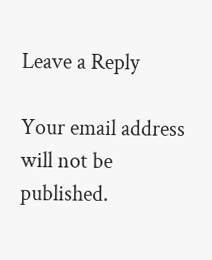Leave a Reply

Your email address will not be published.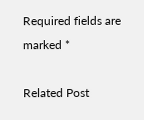Required fields are marked *

Related Post